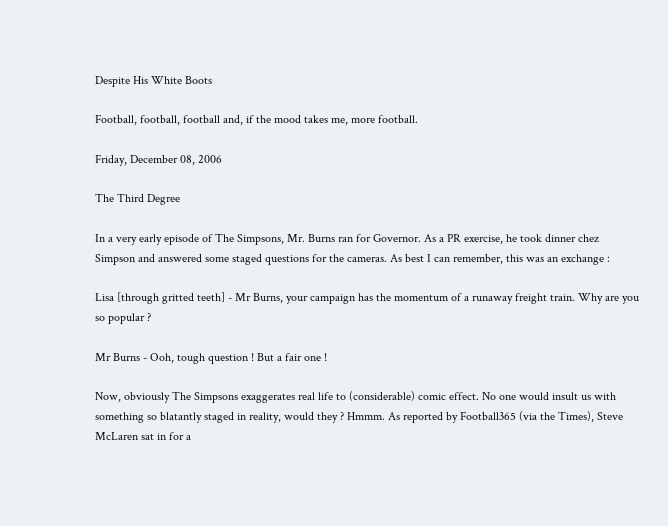Despite His White Boots

Football, football, football and, if the mood takes me, more football.

Friday, December 08, 2006

The Third Degree

In a very early episode of The Simpsons, Mr. Burns ran for Governor. As a PR exercise, he took dinner chez Simpson and answered some staged questions for the cameras. As best I can remember, this was an exchange :

Lisa [through gritted teeth] - Mr Burns, your campaign has the momentum of a runaway freight train. Why are you so popular ?

Mr Burns - Ooh, tough question ! But a fair one !

Now, obviously The Simpsons exaggerates real life to (considerable) comic effect. No one would insult us with something so blatantly staged in reality, would they ? Hmmm. As reported by Football365 (via the Times), Steve McLaren sat in for a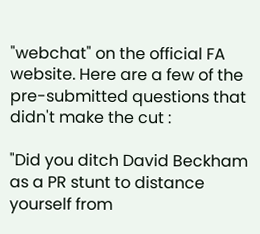"webchat" on the official FA website. Here are a few of the pre-submitted questions that didn't make the cut :

"Did you ditch David Beckham as a PR stunt to distance yourself from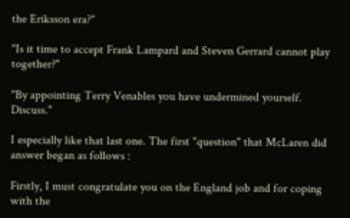the Eriksson era?"

"Is it time to accept Frank Lampard and Steven Gerrard cannot play together?"

"By appointing Terry Venables you have undermined yourself. Discuss."

I especially like that last one. The first "question" that McLaren did answer began as follows :

Firstly, I must congratulate you on the England job and for coping with the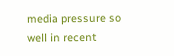media pressure so well in recent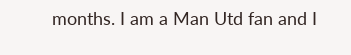months. I am a Man Utd fan and I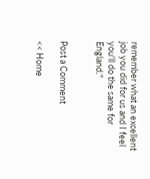remember what an excellent job you did for us and I feel you'll do the same for England."


Post a Comment

<< Home